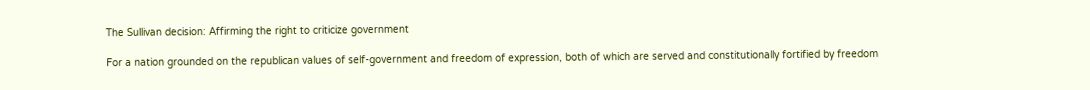The Sullivan decision: Affirming the right to criticize government

For a nation grounded on the republican values of self-government and freedom of expression, both of which are served and constitutionally fortified by freedom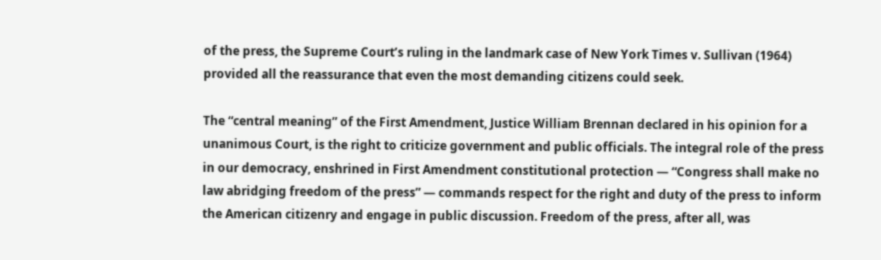of the press, the Supreme Court’s ruling in the landmark case of New York Times v. Sullivan (1964) provided all the reassurance that even the most demanding citizens could seek.

The “central meaning” of the First Amendment, Justice William Brennan declared in his opinion for a unanimous Court, is the right to criticize government and public officials. The integral role of the press in our democracy, enshrined in First Amendment constitutional protection — “Congress shall make no law abridging freedom of the press” — commands respect for the right and duty of the press to inform the American citizenry and engage in public discussion. Freedom of the press, after all, was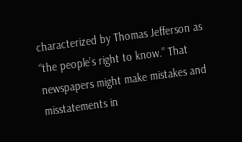characterized by Thomas Jefferson as “the people’s right to know.” That newspapers might make mistakes and misstatements in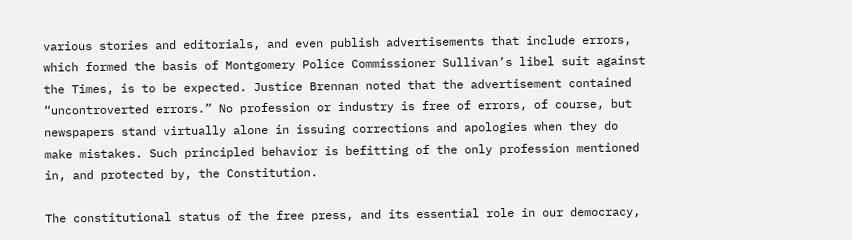various stories and editorials, and even publish advertisements that include errors, which formed the basis of Montgomery Police Commissioner Sullivan’s libel suit against the Times, is to be expected. Justice Brennan noted that the advertisement contained “uncontroverted errors.” No profession or industry is free of errors, of course, but newspapers stand virtually alone in issuing corrections and apologies when they do make mistakes. Such principled behavior is befitting of the only profession mentioned in, and protected by, the Constitution.

The constitutional status of the free press, and its essential role in our democracy,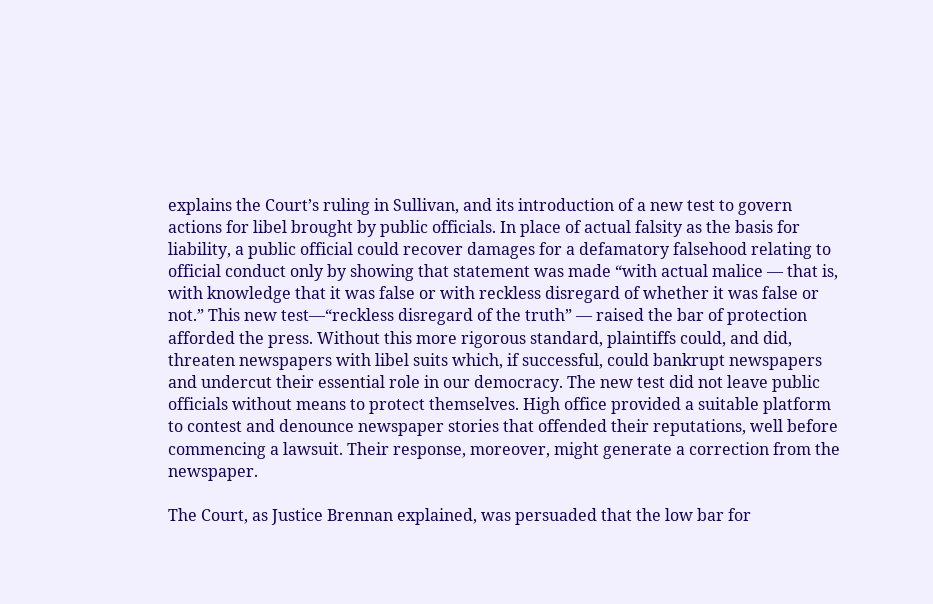explains the Court’s ruling in Sullivan, and its introduction of a new test to govern actions for libel brought by public officials. In place of actual falsity as the basis for liability, a public official could recover damages for a defamatory falsehood relating to official conduct only by showing that statement was made “with actual malice — that is, with knowledge that it was false or with reckless disregard of whether it was false or not.” This new test—“reckless disregard of the truth” — raised the bar of protection afforded the press. Without this more rigorous standard, plaintiffs could, and did, threaten newspapers with libel suits which, if successful, could bankrupt newspapers and undercut their essential role in our democracy. The new test did not leave public officials without means to protect themselves. High office provided a suitable platform to contest and denounce newspaper stories that offended their reputations, well before commencing a lawsuit. Their response, moreover, might generate a correction from the newspaper.

The Court, as Justice Brennan explained, was persuaded that the low bar for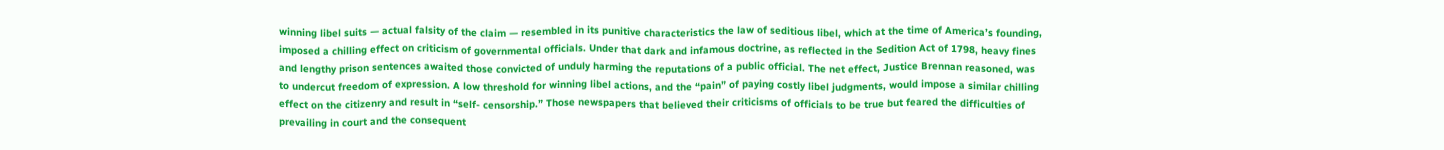winning libel suits — actual falsity of the claim — resembled in its punitive characteristics the law of seditious libel, which at the time of America’s founding, imposed a chilling effect on criticism of governmental officials. Under that dark and infamous doctrine, as reflected in the Sedition Act of 1798, heavy fines and lengthy prison sentences awaited those convicted of unduly harming the reputations of a public official. The net effect, Justice Brennan reasoned, was to undercut freedom of expression. A low threshold for winning libel actions, and the “pain” of paying costly libel judgments, would impose a similar chilling effect on the citizenry and result in “self- censorship.” Those newspapers that believed their criticisms of officials to be true but feared the difficulties of prevailing in court and the consequent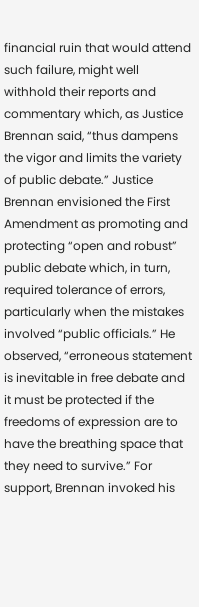financial ruin that would attend such failure, might well withhold their reports and commentary which, as Justice Brennan said, “thus dampens the vigor and limits the variety of public debate.” Justice Brennan envisioned the First Amendment as promoting and protecting “open and robust” public debate which, in turn, required tolerance of errors, particularly when the mistakes involved “public officials.” He observed, “erroneous statement is inevitable in free debate and it must be protected if the freedoms of expression are to have the breathing space that they need to survive.” For support, Brennan invoked his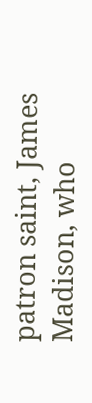patron saint, James Madison, who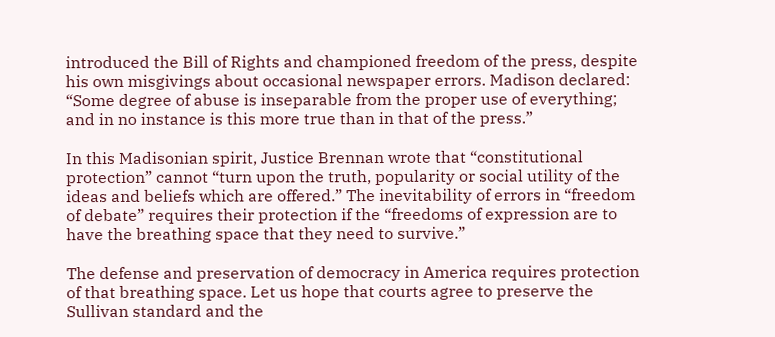introduced the Bill of Rights and championed freedom of the press, despite his own misgivings about occasional newspaper errors. Madison declared: “Some degree of abuse is inseparable from the proper use of everything; and in no instance is this more true than in that of the press.”

In this Madisonian spirit, Justice Brennan wrote that “constitutional protection” cannot “turn upon the truth, popularity or social utility of the ideas and beliefs which are offered.” The inevitability of errors in “freedom of debate” requires their protection if the “freedoms of expression are to have the breathing space that they need to survive.”

The defense and preservation of democracy in America requires protection of that breathing space. Let us hope that courts agree to preserve the Sullivan standard and the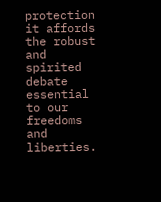protection it affords the robust and spirited debate essential to our freedoms and liberties.